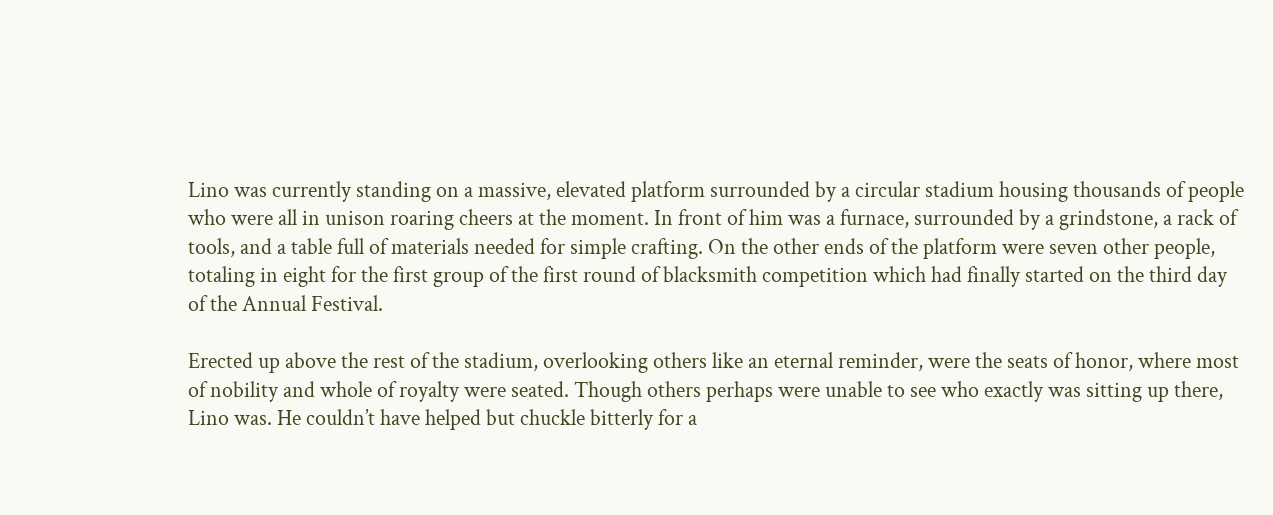Lino was currently standing on a massive, elevated platform surrounded by a circular stadium housing thousands of people who were all in unison roaring cheers at the moment. In front of him was a furnace, surrounded by a grindstone, a rack of tools, and a table full of materials needed for simple crafting. On the other ends of the platform were seven other people, totaling in eight for the first group of the first round of blacksmith competition which had finally started on the third day of the Annual Festival.

Erected up above the rest of the stadium, overlooking others like an eternal reminder, were the seats of honor, where most of nobility and whole of royalty were seated. Though others perhaps were unable to see who exactly was sitting up there, Lino was. He couldn’t have helped but chuckle bitterly for a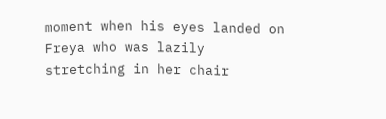moment when his eyes landed on Freya who was lazily stretching in her chair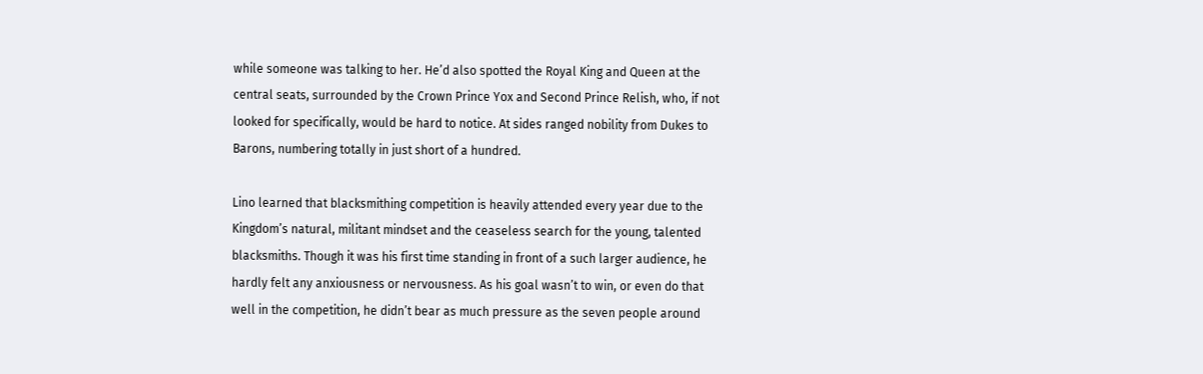while someone was talking to her. He’d also spotted the Royal King and Queen at the central seats, surrounded by the Crown Prince Yox and Second Prince Relish, who, if not looked for specifically, would be hard to notice. At sides ranged nobility from Dukes to Barons, numbering totally in just short of a hundred.

Lino learned that blacksmithing competition is heavily attended every year due to the Kingdom’s natural, militant mindset and the ceaseless search for the young, talented blacksmiths. Though it was his first time standing in front of a such larger audience, he hardly felt any anxiousness or nervousness. As his goal wasn’t to win, or even do that well in the competition, he didn’t bear as much pressure as the seven people around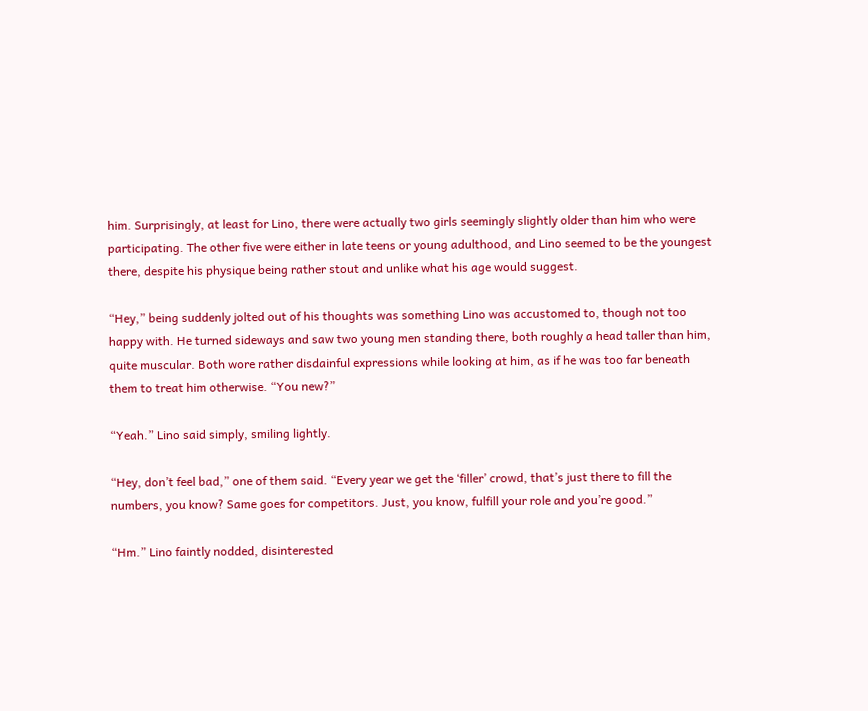him. Surprisingly, at least for Lino, there were actually two girls seemingly slightly older than him who were participating. The other five were either in late teens or young adulthood, and Lino seemed to be the youngest there, despite his physique being rather stout and unlike what his age would suggest.

“Hey,” being suddenly jolted out of his thoughts was something Lino was accustomed to, though not too happy with. He turned sideways and saw two young men standing there, both roughly a head taller than him, quite muscular. Both wore rather disdainful expressions while looking at him, as if he was too far beneath them to treat him otherwise. “You new?”

“Yeah.” Lino said simply, smiling lightly.

“Hey, don’t feel bad,” one of them said. “Every year we get the ‘filler’ crowd, that’s just there to fill the numbers, you know? Same goes for competitors. Just, you know, fulfill your role and you’re good.”

“Hm.” Lino faintly nodded, disinterested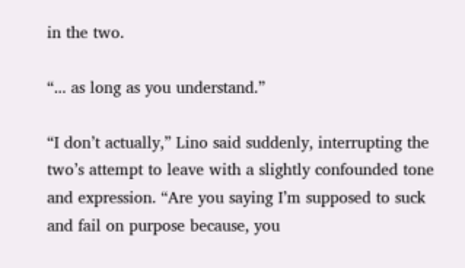in the two.

“... as long as you understand.”

“I don’t actually,” Lino said suddenly, interrupting the two’s attempt to leave with a slightly confounded tone and expression. “Are you saying I’m supposed to suck and fail on purpose because, you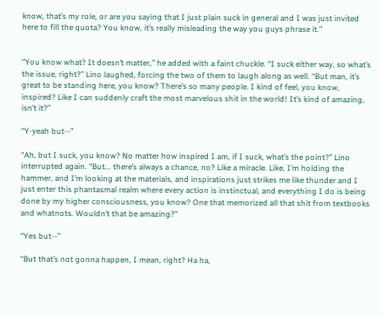know, that’s my role, or are you saying that I just plain suck in general and I was just invited here to fill the quota? You know, it’s really misleading the way you guys phrase it.”


“You know what? It doesn’t matter,” he added with a faint chuckle. “I suck either way, so what’s the issue, right?” Lino laughed, forcing the two of them to laugh along as well. “But man, it’s great to be standing here, you know? There’s so many people. I kind of feel, you know, inspired? Like I can suddenly craft the most marvelous shit in the world! It’s kind of amazing, isn’t it?”

“Y-yeah but--”

“Ah, but I suck, you know? No matter how inspired I am, if I suck, what’s the point?” Lino interrupted again. “But... there’s always a chance, no? Like a miracle. Like, I’m holding the hammer, and I’m looking at the materials, and inspirations just strikes me like thunder and I just enter this phantasmal realm where every action is instinctual, and everything I do is being done by my higher consciousness, you know? One that memorized all that shit from textbooks and whatnots. Wouldn’t that be amazing?”

“Yes but--”

“But that’s not gonna happen, I mean, right? Ha ha,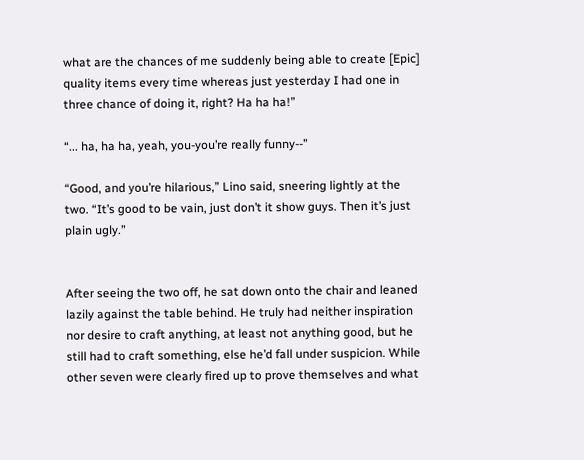what are the chances of me suddenly being able to create [Epic] quality items every time whereas just yesterday I had one in three chance of doing it, right? Ha ha ha!”

“... ha, ha ha, yeah, you-you’re really funny--”

“Good, and you’re hilarious,” Lino said, sneering lightly at the two. “It’s good to be vain, just don’t it show guys. Then it’s just plain ugly.”


After seeing the two off, he sat down onto the chair and leaned lazily against the table behind. He truly had neither inspiration nor desire to craft anything, at least not anything good, but he still had to craft something, else he’d fall under suspicion. While other seven were clearly fired up to prove themselves and what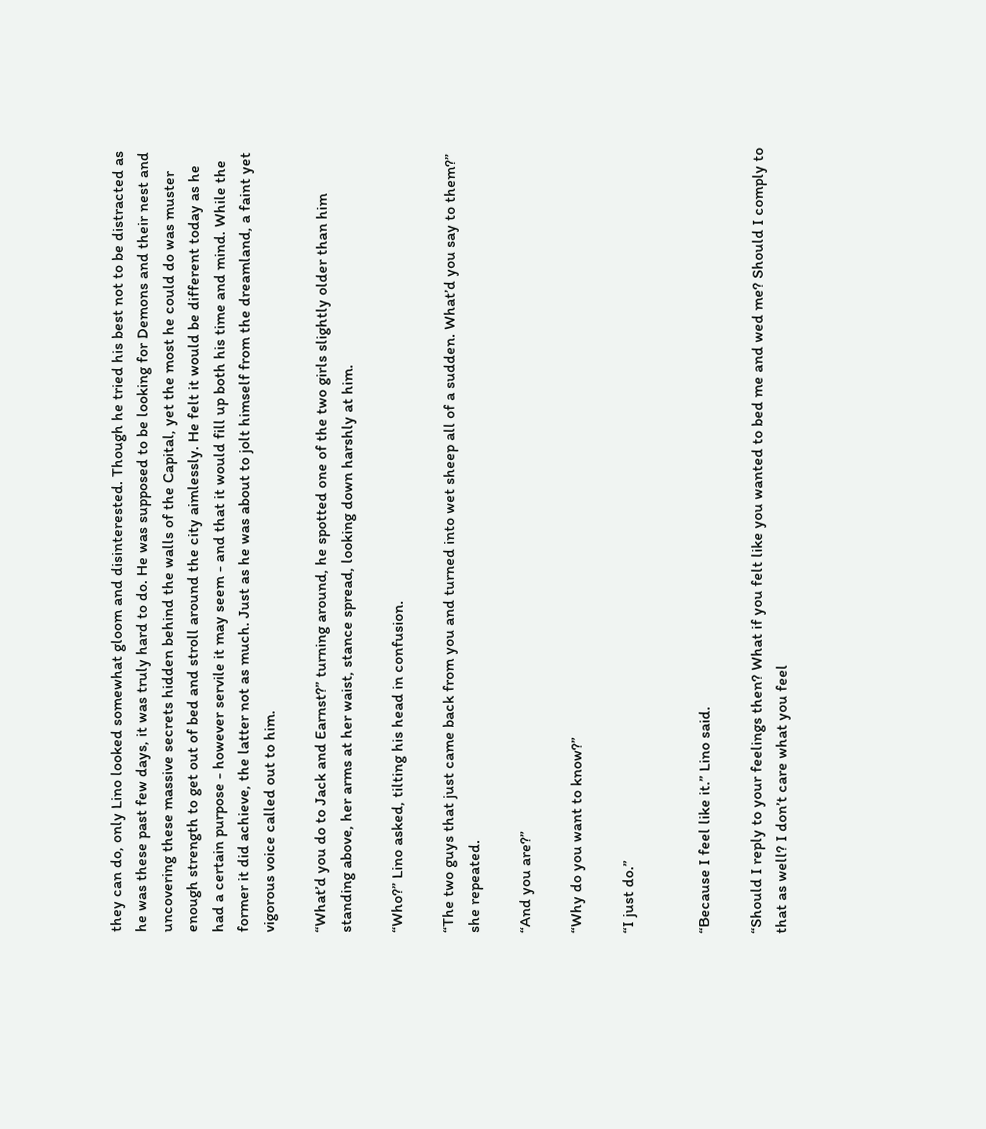they can do, only Lino looked somewhat gloom and disinterested. Though he tried his best not to be distracted as he was these past few days, it was truly hard to do. He was supposed to be looking for Demons and their nest and uncovering these massive secrets hidden behind the walls of the Capital, yet the most he could do was muster enough strength to get out of bed and stroll around the city aimlessly. He felt it would be different today as he had a certain purpose - however servile it may seem - and that it would fill up both his time and mind. While the former it did achieve, the latter not as much. Just as he was about to jolt himself from the dreamland, a faint yet vigorous voice called out to him.

“What’d you do to Jack and Earnst?” turning around, he spotted one of the two girls slightly older than him standing above, her arms at her waist, stance spread, looking down harshly at him.

“Who?” Lino asked, tilting his head in confusion.

“The two guys that just came back from you and turned into wet sheep all of a sudden. What’d you say to them?” she repeated.

“And you are?”

“Why do you want to know?”

“I just do.”


“Because I feel like it.” Lino said.

“Should I reply to your feelings then? What if you felt like you wanted to bed me and wed me? Should I comply to that as well? I don’t care what you feel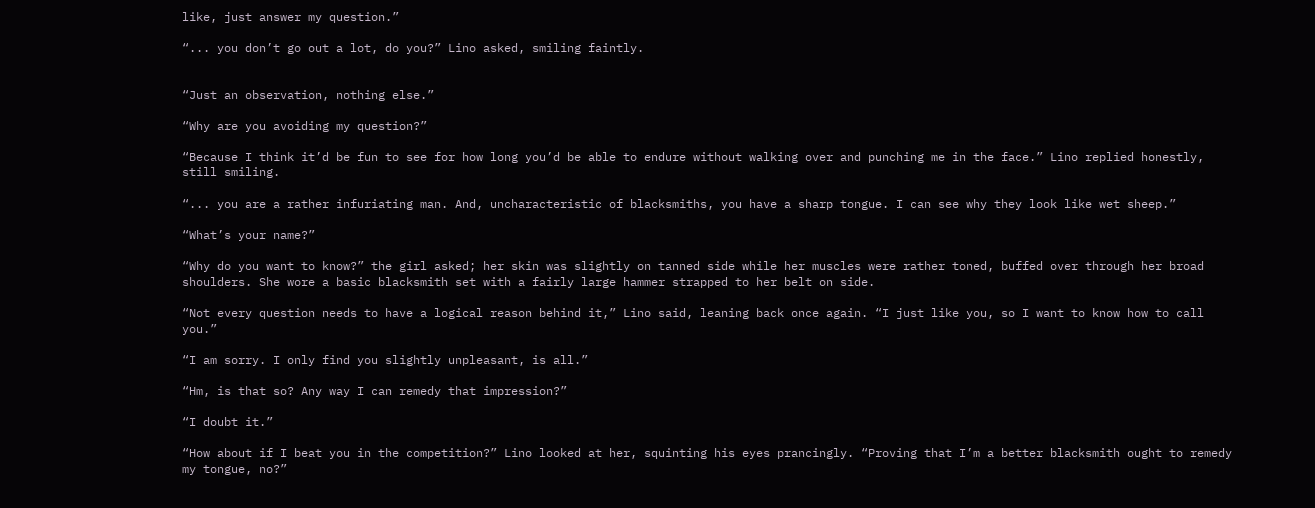like, just answer my question.”

“... you don’t go out a lot, do you?” Lino asked, smiling faintly.


“Just an observation, nothing else.”

“Why are you avoiding my question?”

“Because I think it’d be fun to see for how long you’d be able to endure without walking over and punching me in the face.” Lino replied honestly, still smiling.

“... you are a rather infuriating man. And, uncharacteristic of blacksmiths, you have a sharp tongue. I can see why they look like wet sheep.”

“What’s your name?”

“Why do you want to know?” the girl asked; her skin was slightly on tanned side while her muscles were rather toned, buffed over through her broad shoulders. She wore a basic blacksmith set with a fairly large hammer strapped to her belt on side.

“Not every question needs to have a logical reason behind it,” Lino said, leaning back once again. “I just like you, so I want to know how to call you.”

“I am sorry. I only find you slightly unpleasant, is all.”

“Hm, is that so? Any way I can remedy that impression?”

“I doubt it.”

“How about if I beat you in the competition?” Lino looked at her, squinting his eyes prancingly. “Proving that I’m a better blacksmith ought to remedy my tongue, no?”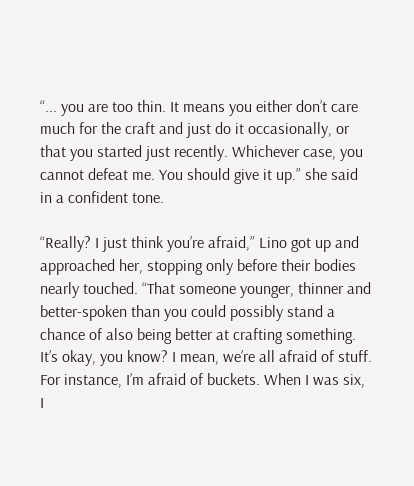“... you are too thin. It means you either don’t care much for the craft and just do it occasionally, or that you started just recently. Whichever case, you cannot defeat me. You should give it up.” she said in a confident tone.

“Really? I just think you’re afraid,” Lino got up and approached her, stopping only before their bodies nearly touched. “That someone younger, thinner and better-spoken than you could possibly stand a chance of also being better at crafting something. It’s okay, you know? I mean, we’re all afraid of stuff. For instance, I’m afraid of buckets. When I was six, I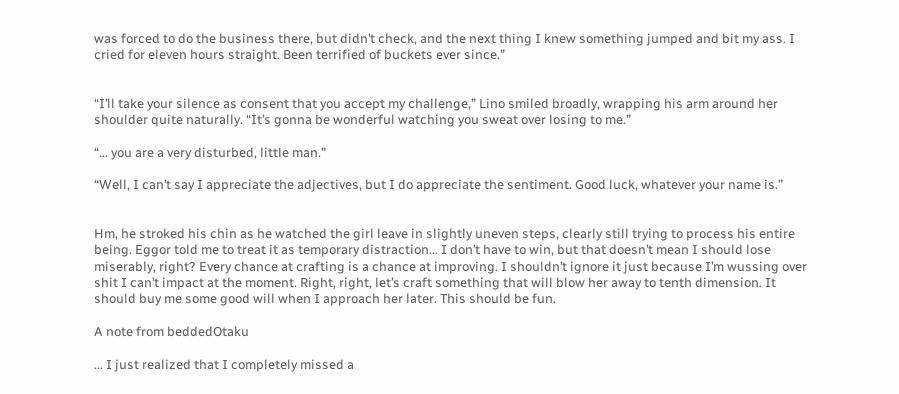was forced to do the business there, but didn’t check, and the next thing I knew something jumped and bit my ass. I cried for eleven hours straight. Been terrified of buckets ever since.”


“I’ll take your silence as consent that you accept my challenge,” Lino smiled broadly, wrapping his arm around her shoulder quite naturally. “It’s gonna be wonderful watching you sweat over losing to me.”

“... you are a very disturbed, little man.”

“Well, I can’t say I appreciate the adjectives, but I do appreciate the sentiment. Good luck, whatever your name is.”


Hm, he stroked his chin as he watched the girl leave in slightly uneven steps, clearly still trying to process his entire being. Eggor told me to treat it as temporary distraction... I don’t have to win, but that doesn’t mean I should lose miserably, right? Every chance at crafting is a chance at improving. I shouldn’t ignore it just because I’m wussing over shit I can’t impact at the moment. Right, right, let’s craft something that will blow her away to tenth dimension. It should buy me some good will when I approach her later. This should be fun.

A note from beddedOtaku

... I just realized that I completely missed a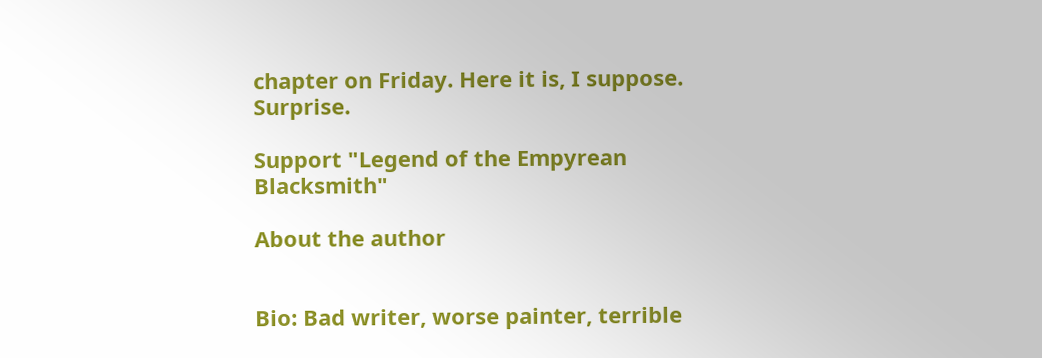chapter on Friday. Here it is, I suppose. Surprise.

Support "Legend of the Empyrean Blacksmith"

About the author


Bio: Bad writer, worse painter, terrible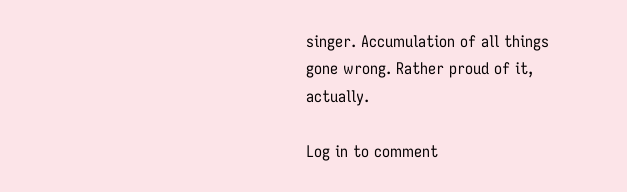singer. Accumulation of all things gone wrong. Rather proud of it, actually.

Log in to comment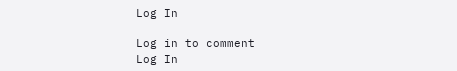Log In

Log in to comment
Log In